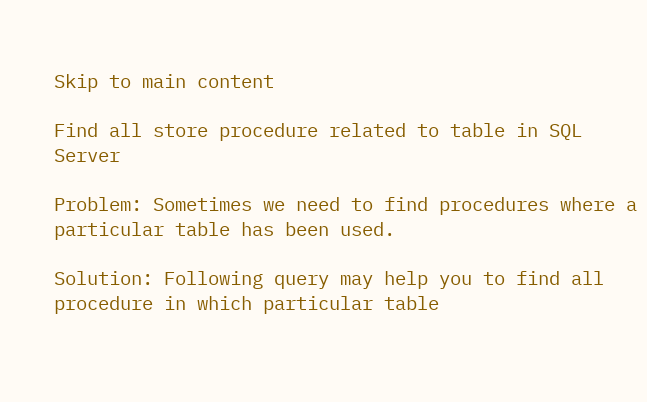Skip to main content

Find all store procedure related to table in SQL Server

Problem: Sometimes we need to find procedures where a particular table has been used.

Solution: Following query may help you to find all procedure in which particular table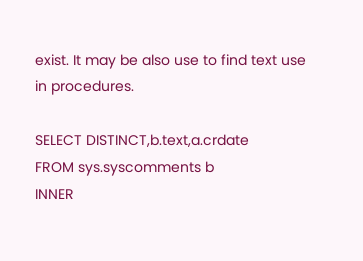exist. It may be also use to find text use in procedures.

SELECT DISTINCT,b.text,a.crdate
FROM sys.syscomments b
INNER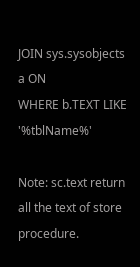JOIN sys.sysobjects a ON
WHERE b.TEXT LIKE '%tblName%'

Note: sc.text return all the text of store procedure.